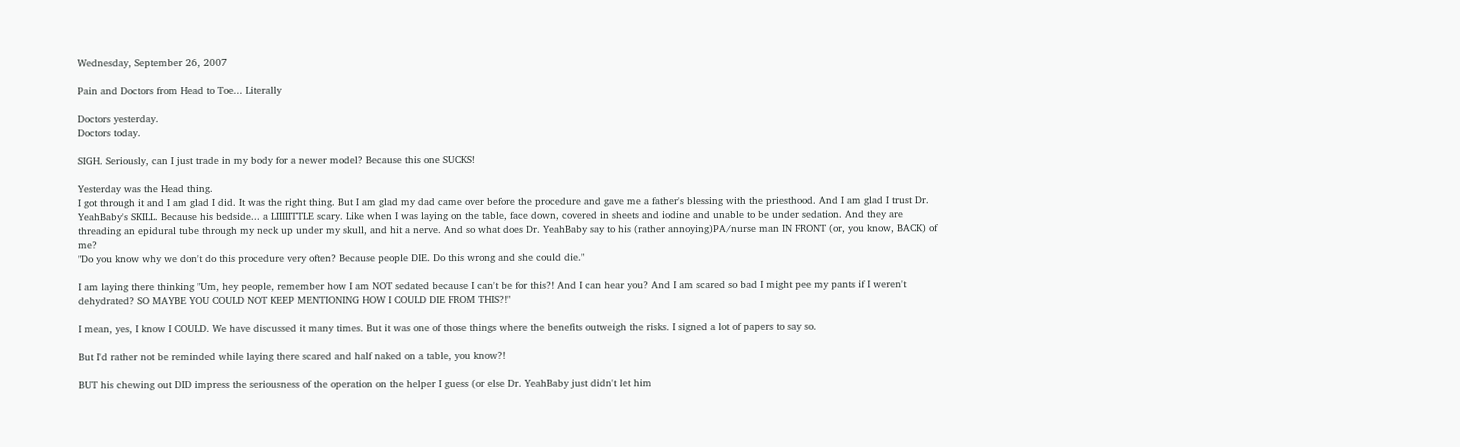Wednesday, September 26, 2007

Pain and Doctors from Head to Toe... Literally

Doctors yesterday.
Doctors today.

SIGH. Seriously, can I just trade in my body for a newer model? Because this one SUCKS!

Yesterday was the Head thing.
I got through it and I am glad I did. It was the right thing. But I am glad my dad came over before the procedure and gave me a father's blessing with the priesthood. And I am glad I trust Dr. YeahBaby's SKILL. Because his bedside... a LIIIIITTLE scary. Like when I was laying on the table, face down, covered in sheets and iodine and unable to be under sedation. And they are threading an epidural tube through my neck up under my skull, and hit a nerve. And so what does Dr. YeahBaby say to his (rather annoying)PA/nurse man IN FRONT (or, you know, BACK) of me?
"Do you know why we don't do this procedure very often? Because people DIE. Do this wrong and she could die."

I am laying there thinking "Um, hey people, remember how I am NOT sedated because I can't be for this?! And I can hear you? And I am scared so bad I might pee my pants if I weren't dehydrated? SO MAYBE YOU COULD NOT KEEP MENTIONING HOW I COULD DIE FROM THIS?!"

I mean, yes, I know I COULD. We have discussed it many times. But it was one of those things where the benefits outweigh the risks. I signed a lot of papers to say so.

But I'd rather not be reminded while laying there scared and half naked on a table, you know?!

BUT his chewing out DID impress the seriousness of the operation on the helper I guess (or else Dr. YeahBaby just didn't let him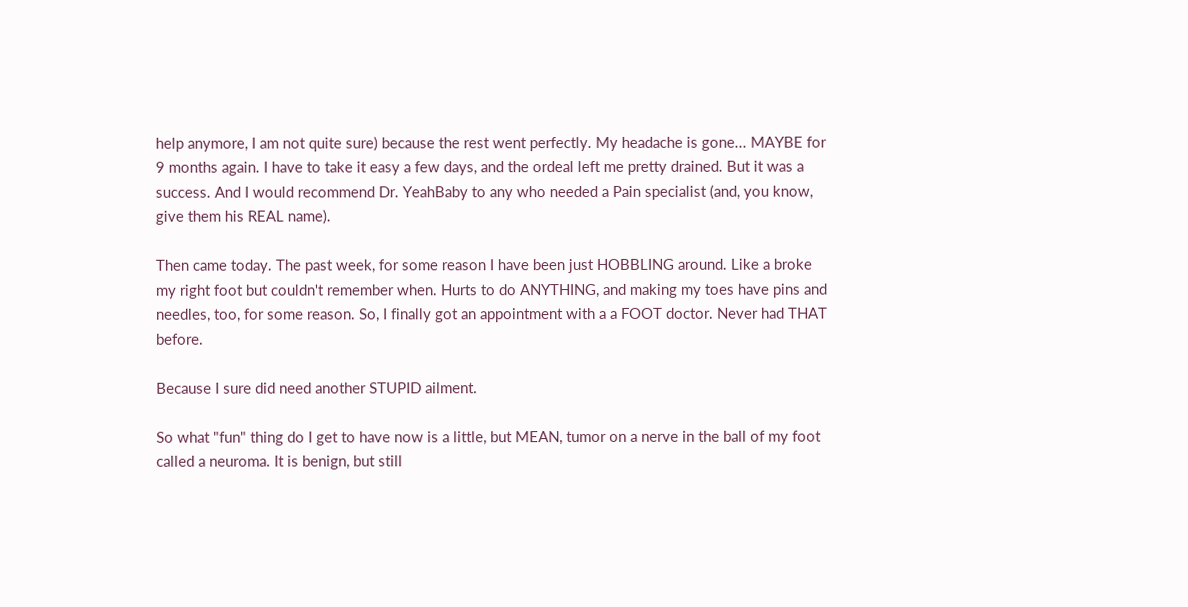help anymore, I am not quite sure) because the rest went perfectly. My headache is gone... MAYBE for 9 months again. I have to take it easy a few days, and the ordeal left me pretty drained. But it was a success. And I would recommend Dr. YeahBaby to any who needed a Pain specialist (and, you know, give them his REAL name).

Then came today. The past week, for some reason I have been just HOBBLING around. Like a broke my right foot but couldn't remember when. Hurts to do ANYTHING, and making my toes have pins and needles, too, for some reason. So, I finally got an appointment with a a FOOT doctor. Never had THAT before.

Because I sure did need another STUPID ailment.

So what "fun" thing do I get to have now is a little, but MEAN, tumor on a nerve in the ball of my foot called a neuroma. It is benign, but still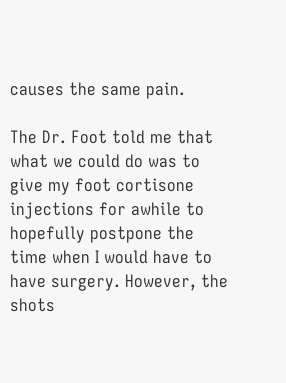causes the same pain.

The Dr. Foot told me that what we could do was to give my foot cortisone injections for awhile to hopefully postpone the time when I would have to have surgery. However, the shots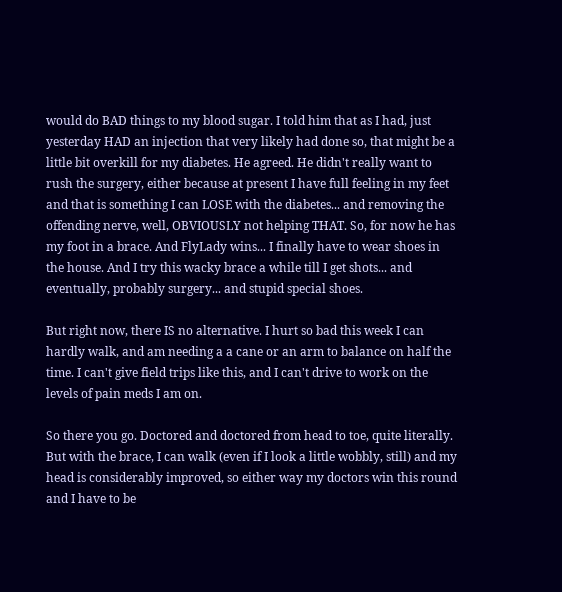would do BAD things to my blood sugar. I told him that as I had, just yesterday HAD an injection that very likely had done so, that might be a little bit overkill for my diabetes. He agreed. He didn't really want to rush the surgery, either because at present I have full feeling in my feet and that is something I can LOSE with the diabetes... and removing the offending nerve, well, OBVIOUSLY not helping THAT. So, for now he has my foot in a brace. And FlyLady wins... I finally have to wear shoes in the house. And I try this wacky brace a while till I get shots... and eventually, probably surgery... and stupid special shoes.

But right now, there IS no alternative. I hurt so bad this week I can hardly walk, and am needing a a cane or an arm to balance on half the time. I can't give field trips like this, and I can't drive to work on the levels of pain meds I am on.

So there you go. Doctored and doctored from head to toe, quite literally. But with the brace, I can walk (even if I look a little wobbly, still) and my head is considerably improved, so either way my doctors win this round and I have to be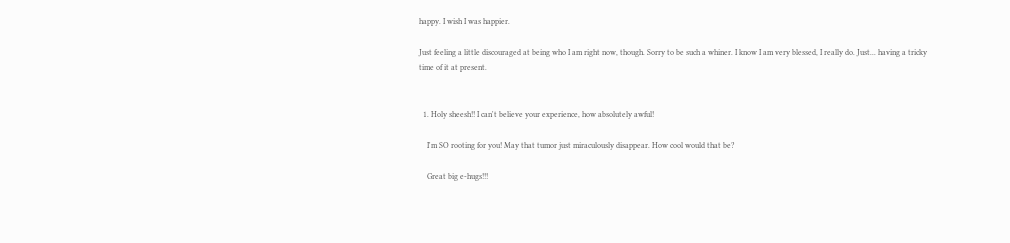happy. I wish I was happier.

Just feeling a little discouraged at being who I am right now, though. Sorry to be such a whiner. I know I am very blessed, I really do. Just... having a tricky time of it at present.


  1. Holy sheesh!! I can't believe your experience, how absolutely awful!

    I'm SO rooting for you! May that tumor just miraculously disappear. How cool would that be?

    Great big e-hugs!!!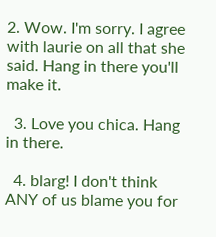2. Wow. I'm sorry. I agree with laurie on all that she said. Hang in there you'll make it.

  3. Love you chica. Hang in there.

  4. blarg! I don't think ANY of us blame you for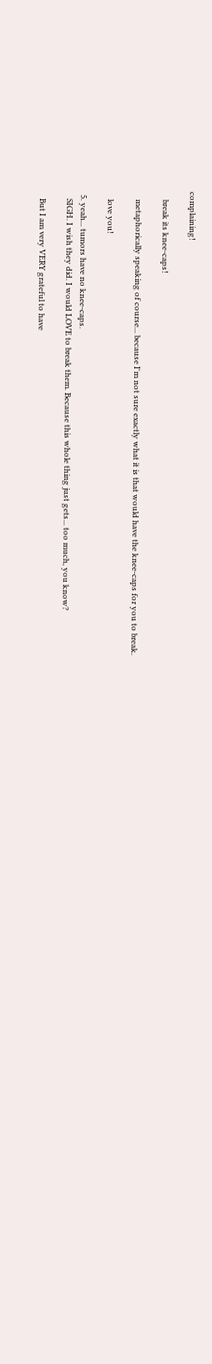complaining!

    break its knee-caps!

    metaphorically speaking of course... because I'm not sure exactly what it is that would have the knee-caps for you to break.

    love you!

  5. yeah... tumors have no knee-caps.
    SIGH. I wish they did. I would LOVE to break them. Because this whole thing just gets... too much, you know?

    But I am very VERY grateful to have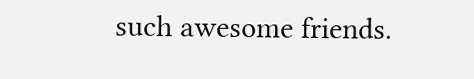such awesome friends.